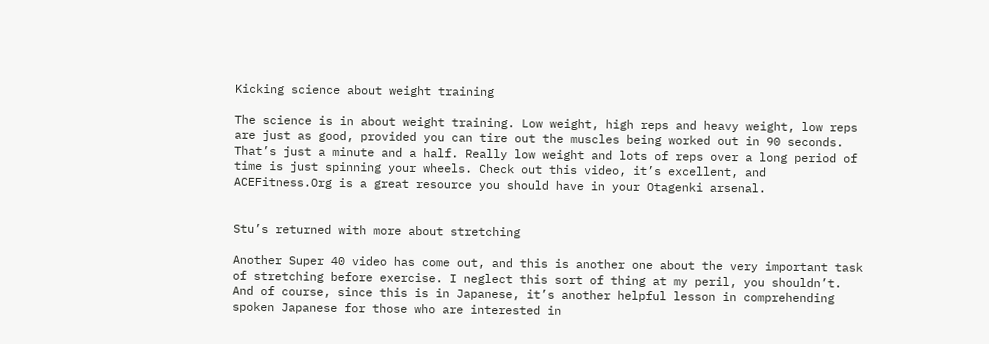Kicking science about weight training

The science is in about weight training. Low weight, high reps and heavy weight, low reps are just as good, provided you can tire out the muscles being worked out in 90 seconds. That’s just a minute and a half. Really low weight and lots of reps over a long period of time is just spinning your wheels. Check out this video, it’s excellent, and ACEFitness.Org is a great resource you should have in your Otagenki arsenal.


Stu’s returned with more about stretching

Another Super 40 video has come out, and this is another one about the very important task of stretching before exercise. I neglect this sort of thing at my peril, you shouldn’t. And of course, since this is in Japanese, it’s another helpful lesson in comprehending spoken Japanese for those who are interested in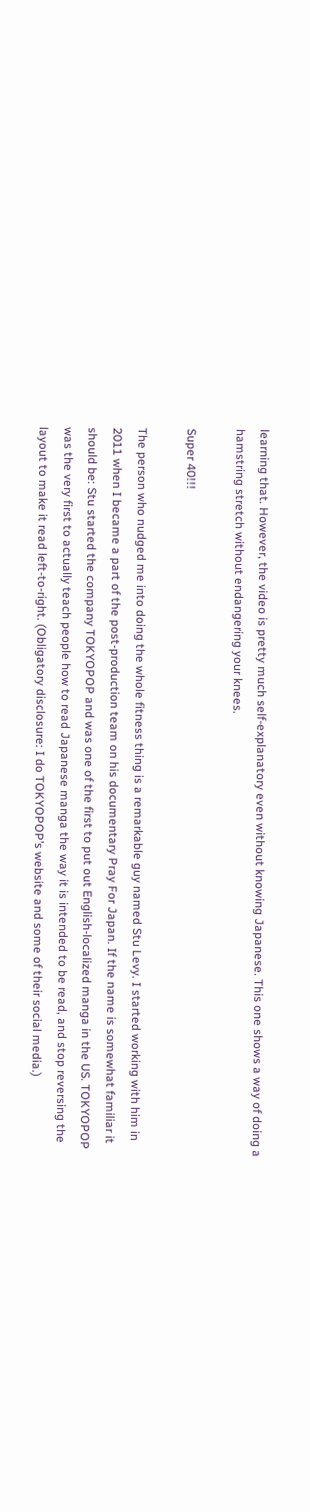learning that. However, the video is pretty much self-explanatory even without knowing Japanese. This one shows a way of doing a hamstring stretch without endangering your knees.

Super 40!!!

The person who nudged me into doing the whole fitness thing is a remarkable guy named Stu Levy. I started working with him in 2011 when I became a part of the post-production team on his documentary Pray For Japan. If the name is somewhat familiar it should be: Stu started the company TOKYOPOP and was one of the first to put out English-localized manga in the US. TOKYOPOP was the very first to actually teach people how to read Japanese manga the way it is intended to be read, and stop reversing the layout to make it read left-to-right. (Obligatory disclosure: I do TOKYOPOP’s website and some of their social media.)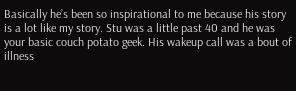Basically he’s been so inspirational to me because his story is a lot like my story. Stu was a little past 40 and he was your basic couch potato geek. His wakeup call was a bout of illness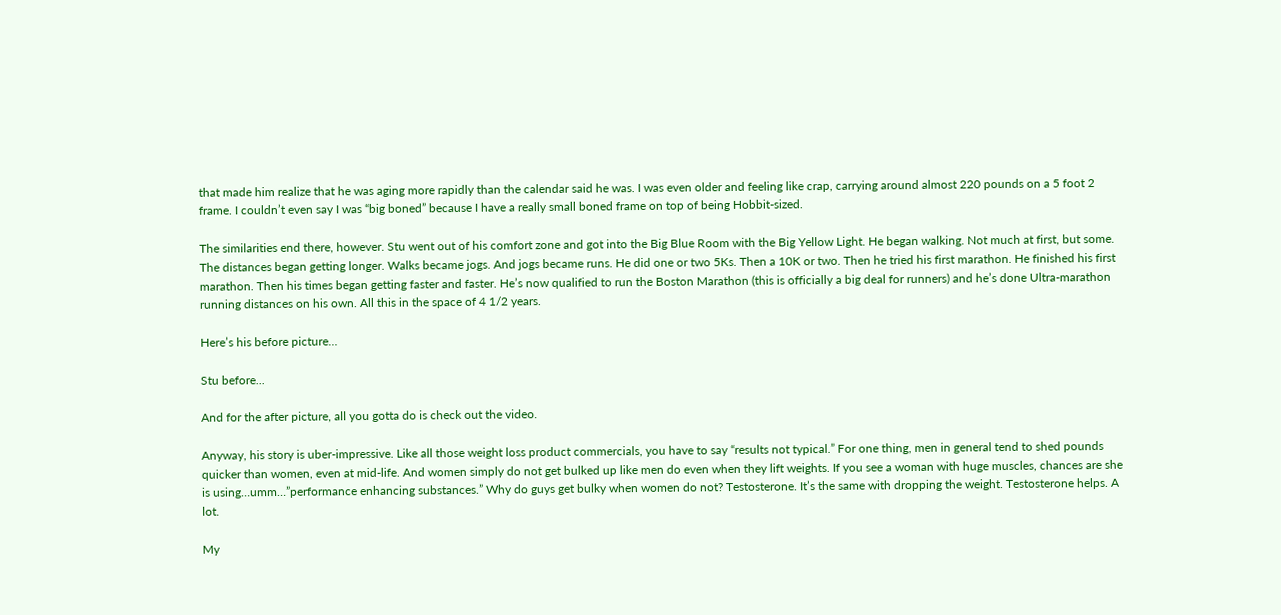that made him realize that he was aging more rapidly than the calendar said he was. I was even older and feeling like crap, carrying around almost 220 pounds on a 5 foot 2 frame. I couldn’t even say I was “big boned” because I have a really small boned frame on top of being Hobbit-sized.

The similarities end there, however. Stu went out of his comfort zone and got into the Big Blue Room with the Big Yellow Light. He began walking. Not much at first, but some. The distances began getting longer. Walks became jogs. And jogs became runs. He did one or two 5Ks. Then a 10K or two. Then he tried his first marathon. He finished his first marathon. Then his times began getting faster and faster. He’s now qualified to run the Boston Marathon (this is officially a big deal for runners) and he’s done Ultra-marathon running distances on his own. All this in the space of 4 1/2 years.

Here’s his before picture…

Stu before...

And for the after picture, all you gotta do is check out the video.

Anyway, his story is uber-impressive. Like all those weight loss product commercials, you have to say “results not typical.” For one thing, men in general tend to shed pounds quicker than women, even at mid-life. And women simply do not get bulked up like men do even when they lift weights. If you see a woman with huge muscles, chances are she is using…umm…”performance enhancing substances.” Why do guys get bulky when women do not? Testosterone. It’s the same with dropping the weight. Testosterone helps. A lot.

My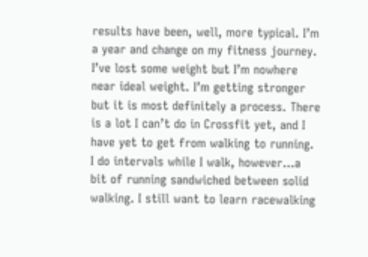results have been, well, more typical. I’m a year and change on my fitness journey. I’ve lost some weight but I’m nowhere near ideal weight. I’m getting stronger but it is most definitely a process. There is a lot I can’t do in Crossfit yet, and I have yet to get from walking to running. I do intervals while I walk, however…a bit of running sandwiched between solid walking. I still want to learn racewalking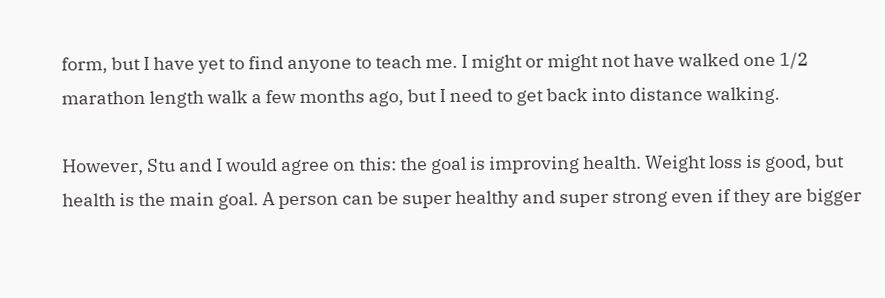form, but I have yet to find anyone to teach me. I might or might not have walked one 1/2 marathon length walk a few months ago, but I need to get back into distance walking.

However, Stu and I would agree on this: the goal is improving health. Weight loss is good, but health is the main goal. A person can be super healthy and super strong even if they are bigger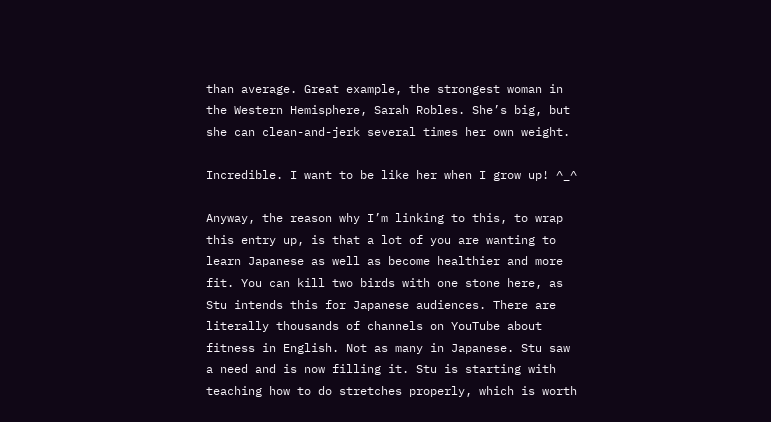than average. Great example, the strongest woman in the Western Hemisphere, Sarah Robles. She’s big, but she can clean-and-jerk several times her own weight.

Incredible. I want to be like her when I grow up! ^_^

Anyway, the reason why I’m linking to this, to wrap this entry up, is that a lot of you are wanting to learn Japanese as well as become healthier and more fit. You can kill two birds with one stone here, as Stu intends this for Japanese audiences. There are literally thousands of channels on YouTube about fitness in English. Not as many in Japanese. Stu saw a need and is now filling it. Stu is starting with teaching how to do stretches properly, which is worth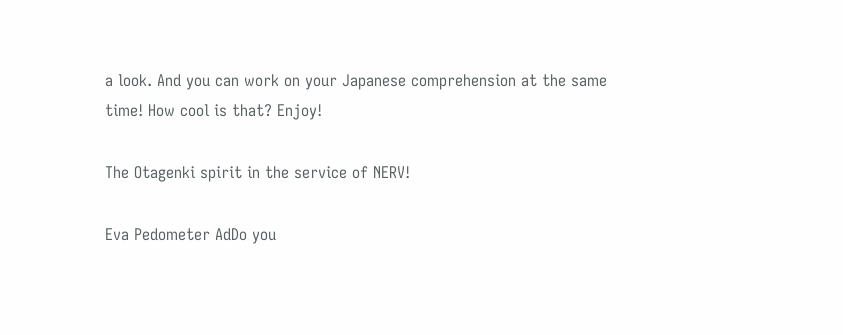a look. And you can work on your Japanese comprehension at the same time! How cool is that? Enjoy!

The Otagenki spirit in the service of NERV!

Eva Pedometer AdDo you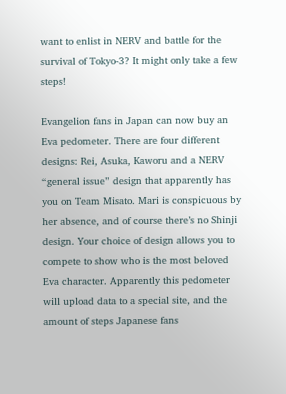want to enlist in NERV and battle for the survival of Tokyo-3? It might only take a few steps!

Evangelion fans in Japan can now buy an Eva pedometer. There are four different designs: Rei, Asuka, Kaworu and a NERV “general issue” design that apparently has you on Team Misato. Mari is conspicuous by her absence, and of course there’s no Shinji design. Your choice of design allows you to compete to show who is the most beloved Eva character. Apparently this pedometer will upload data to a special site, and the amount of steps Japanese fans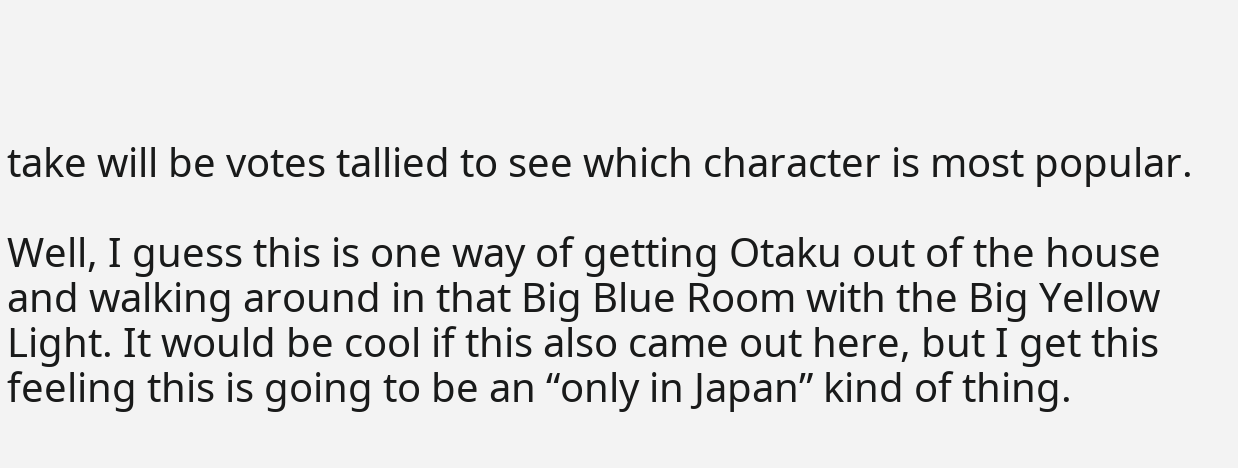take will be votes tallied to see which character is most popular.

Well, I guess this is one way of getting Otaku out of the house and walking around in that Big Blue Room with the Big Yellow Light. It would be cool if this also came out here, but I get this feeling this is going to be an “only in Japan” kind of thing.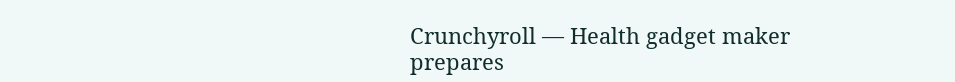Crunchyroll — Health gadget maker prepares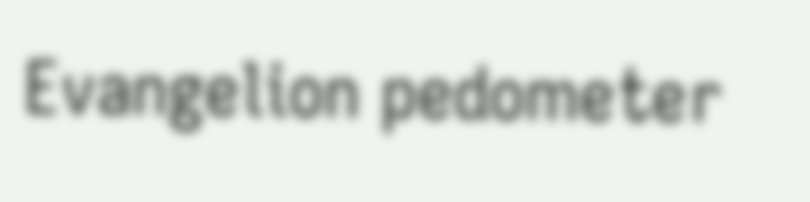Evangelion pedometer